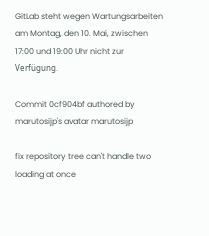GitLab steht wegen Wartungsarbeiten am Montag, den 10. Mai, zwischen 17:00 und 19:00 Uhr nicht zur Verfügung.

Commit 0cf904bf authored by marutosijp's avatar marutosijp

fix repository tree can't handle two loading at once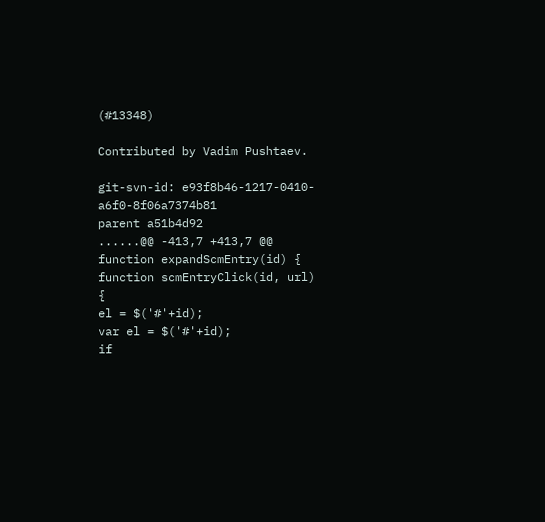(#13348)

Contributed by Vadim Pushtaev.

git-svn-id: e93f8b46-1217-0410-a6f0-8f06a7374b81
parent a51b4d92
......@@ -413,7 +413,7 @@ function expandScmEntry(id) {
function scmEntryClick(id, url) {
el = $('#'+id);
var el = $('#'+id);
if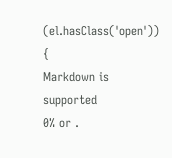(el.hasClass('open')) {
Markdown is supported
0% or .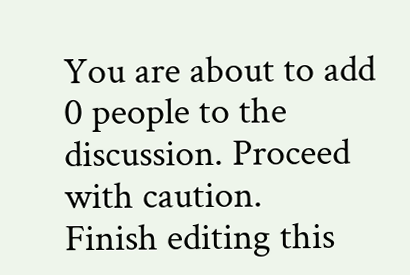You are about to add 0 people to the discussion. Proceed with caution.
Finish editing this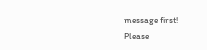message first!
Please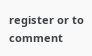register or to comment